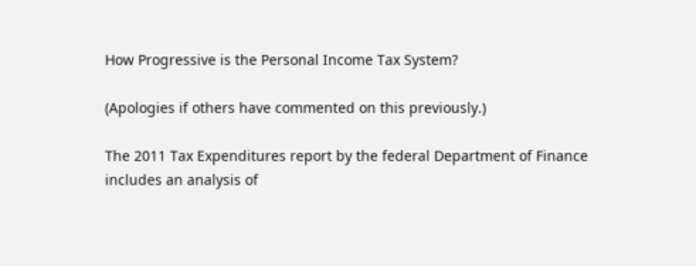How Progressive is the Personal Income Tax System?

(Apologies if others have commented on this previously.)

The 2011 Tax Expenditures report by the federal Department of Finance includes an analysis of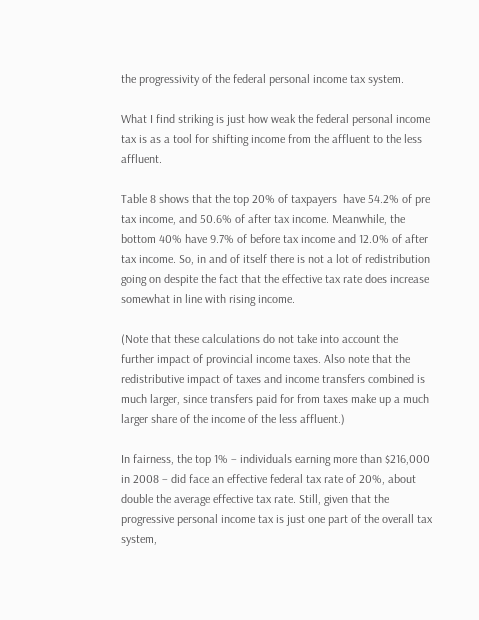the progressivity of the federal personal income tax system.

What I find striking is just how weak the federal personal income tax is as a tool for shifting income from the affluent to the less affluent.

Table 8 shows that the top 20% of taxpayers  have 54.2% of pre tax income, and 50.6% of after tax income. Meanwhile, the bottom 40% have 9.7% of before tax income and 12.0% of after tax income. So, in and of itself there is not a lot of redistribution going on despite the fact that the effective tax rate does increase somewhat in line with rising income.

(Note that these calculations do not take into account the further impact of provincial income taxes. Also note that the redistributive impact of taxes and income transfers combined is much larger, since transfers paid for from taxes make up a much larger share of the income of the less affluent.)

In fairness, the top 1% – individuals earning more than $216,000 in 2008 – did face an effective federal tax rate of 20%, about double the average effective tax rate. Still, given that the progressive personal income tax is just one part of the overall tax system,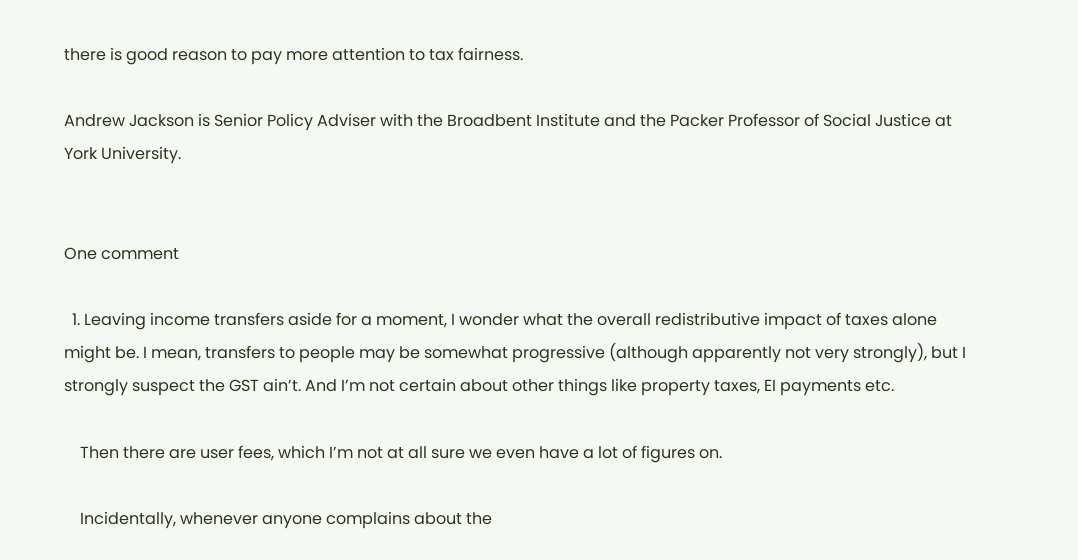there is good reason to pay more attention to tax fairness.

Andrew Jackson is Senior Policy Adviser with the Broadbent Institute and the Packer Professor of Social Justice at York University.


One comment

  1. Leaving income transfers aside for a moment, I wonder what the overall redistributive impact of taxes alone might be. I mean, transfers to people may be somewhat progressive (although apparently not very strongly), but I strongly suspect the GST ain’t. And I’m not certain about other things like property taxes, EI payments etc.

    Then there are user fees, which I’m not at all sure we even have a lot of figures on.

    Incidentally, whenever anyone complains about the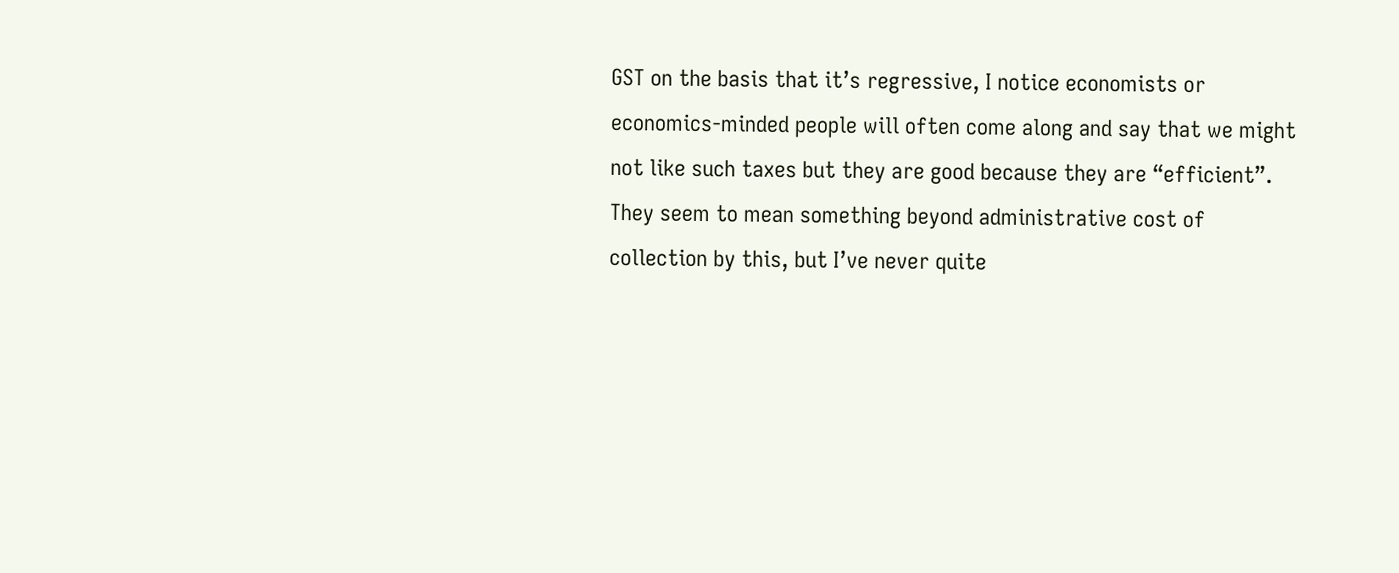GST on the basis that it’s regressive, I notice economists or economics-minded people will often come along and say that we might not like such taxes but they are good because they are “efficient”. They seem to mean something beyond administrative cost of collection by this, but I’ve never quite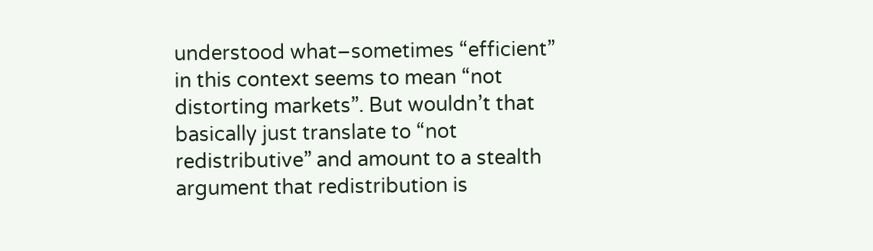understood what–sometimes “efficient” in this context seems to mean “not distorting markets”. But wouldn’t that basically just translate to “not redistributive” and amount to a stealth argument that redistribution is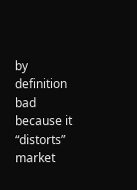by definition bad because it “distorts” market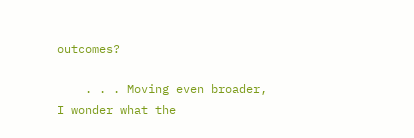outcomes?

    . . . Moving even broader, I wonder what the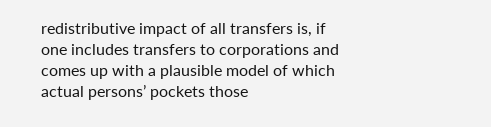redistributive impact of all transfers is, if one includes transfers to corporations and comes up with a plausible model of which actual persons’ pockets those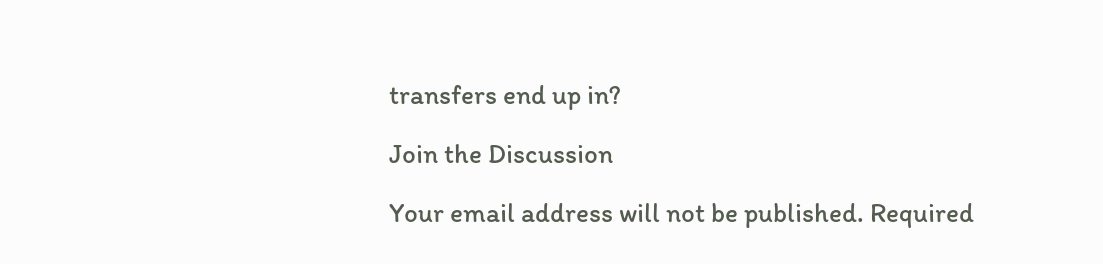transfers end up in?

Join the Discussion

Your email address will not be published. Required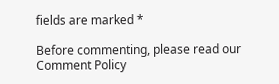fields are marked *

Before commenting, please read our Comment Policy